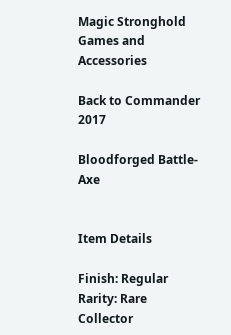Magic Stronghold Games and Accessories

Back to Commander 2017

Bloodforged Battle-Axe


Item Details

Finish: Regular
Rarity: Rare
Collector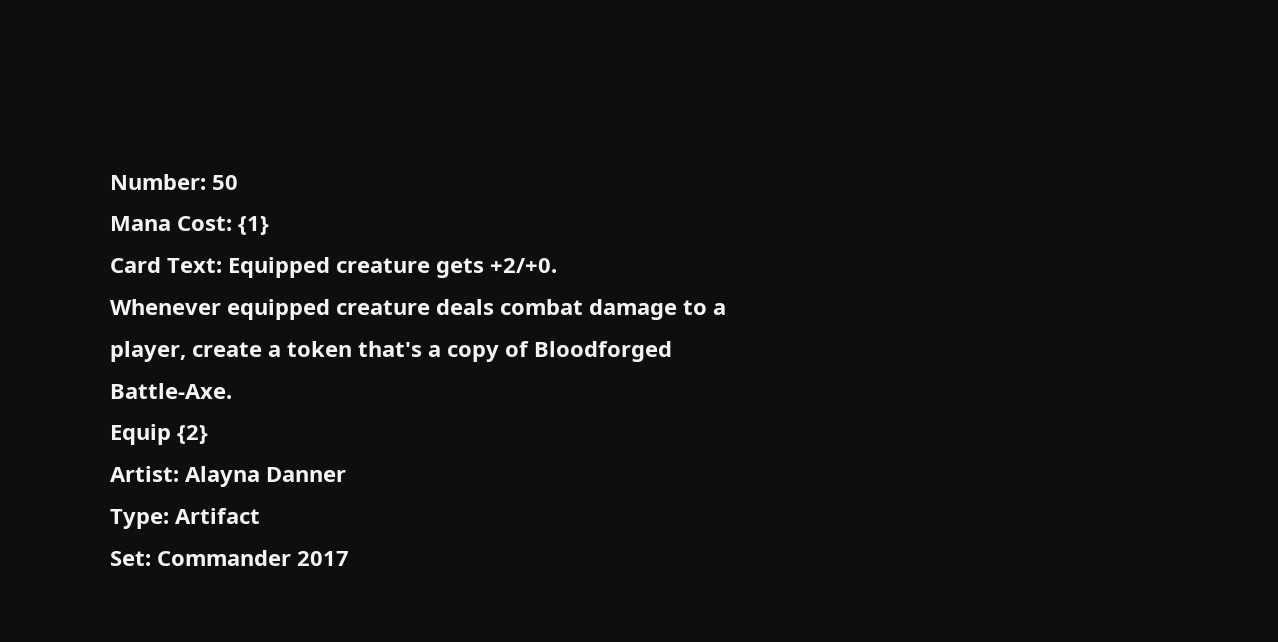Number: 50
Mana Cost: {1}
Card Text: Equipped creature gets +2/+0.
Whenever equipped creature deals combat damage to a player, create a token that's a copy of Bloodforged Battle-Axe.
Equip {2}
Artist: Alayna Danner
Type: Artifact
Set: Commander 2017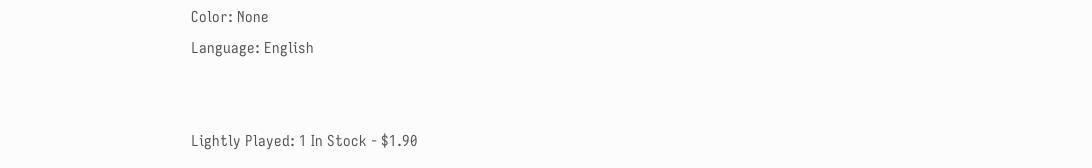Color: None
Language: English


Lightly Played: 1 In Stock - $1.90